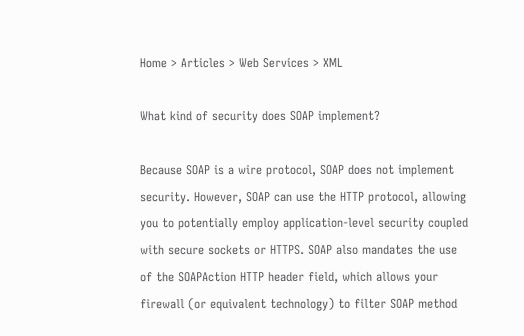Home > Articles > Web Services > XML

What kind of security does SOAP implement?

Because SOAP is a wire protocol, SOAP does not implement security. However, SOAP can use the HTTP protocol, allowing you to potentially employ application-level security coupled with secure sockets or HTTPS. SOAP also mandates the use of the SOAPAction HTTP header field, which allows your firewall (or equivalent technology) to filter SOAP method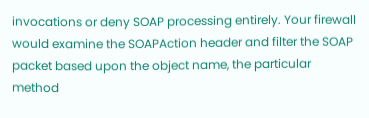invocations or deny SOAP processing entirely. Your firewall would examine the SOAPAction header and filter the SOAP packet based upon the object name, the particular method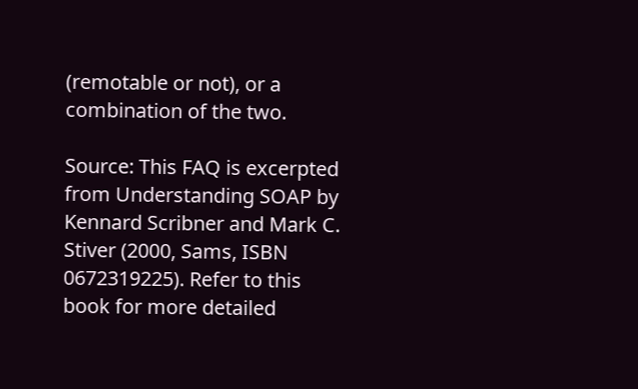(remotable or not), or a combination of the two.

Source: This FAQ is excerpted from Understanding SOAP by Kennard Scribner and Mark C. Stiver (2000, Sams, ISBN 0672319225). Refer to this book for more detailed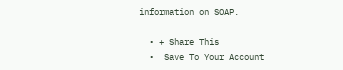information on SOAP.

  • + Share This
  •  Save To Your Account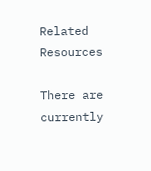Related Resources

There are currently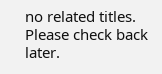no related titles. Please check back later.